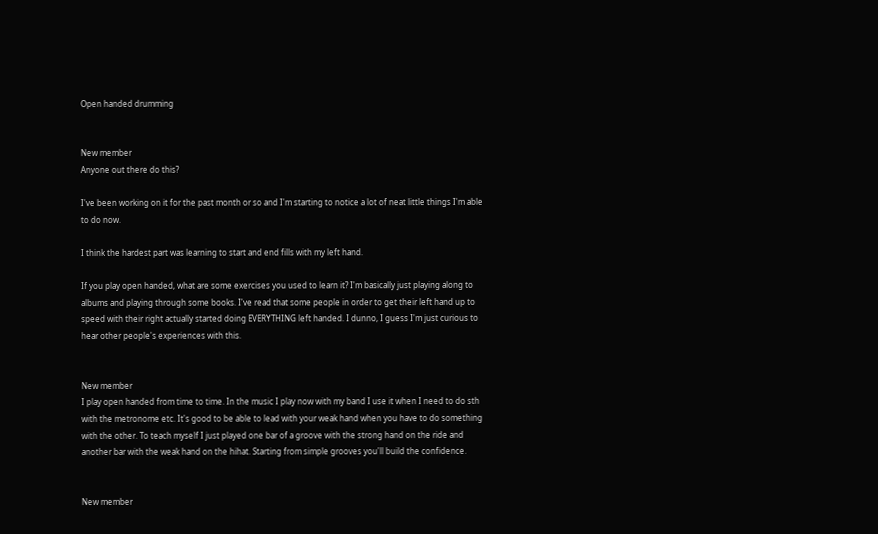Open handed drumming


New member
Anyone out there do this?

I've been working on it for the past month or so and I'm starting to notice a lot of neat little things I'm able to do now.

I think the hardest part was learning to start and end fills with my left hand.

If you play open handed, what are some exercises you used to learn it? I'm basically just playing along to albums and playing through some books. I've read that some people in order to get their left hand up to speed with their right actually started doing EVERYTHING left handed. I dunno, I guess I'm just curious to hear other people's experiences with this.


New member
I play open handed from time to time. In the music I play now with my band I use it when I need to do sth with the metronome etc. It's good to be able to lead with your weak hand when you have to do something with the other. To teach myself I just played one bar of a groove with the strong hand on the ride and another bar with the weak hand on the hihat. Starting from simple grooves you'll build the confidence.


New member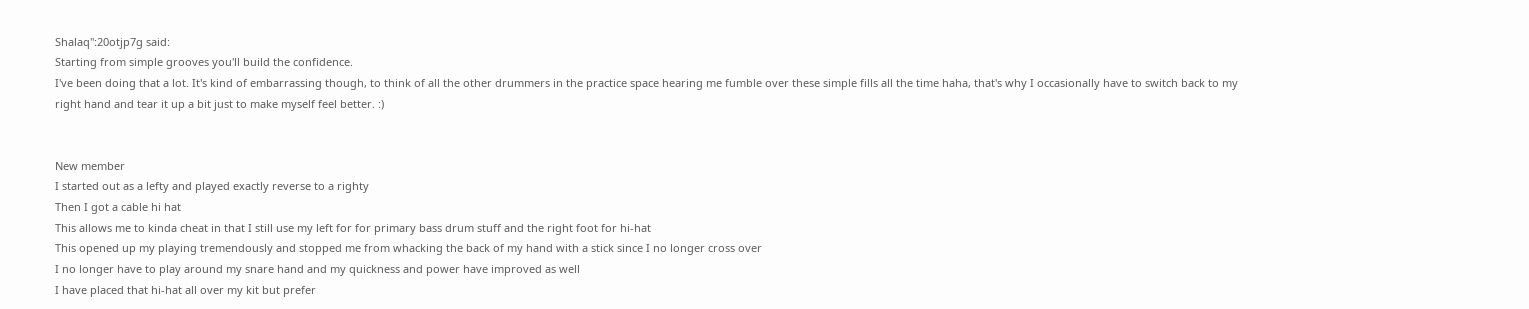Shalaq":20otjp7g said:
Starting from simple grooves you'll build the confidence.
I've been doing that a lot. It's kind of embarrassing though, to think of all the other drummers in the practice space hearing me fumble over these simple fills all the time haha, that's why I occasionally have to switch back to my right hand and tear it up a bit just to make myself feel better. :)


New member
I started out as a lefty and played exactly reverse to a righty
Then I got a cable hi hat
This allows me to kinda cheat in that I still use my left for for primary bass drum stuff and the right foot for hi-hat
This opened up my playing tremendously and stopped me from whacking the back of my hand with a stick since I no longer cross over
I no longer have to play around my snare hand and my quickness and power have improved as well
I have placed that hi-hat all over my kit but prefer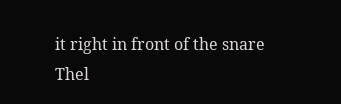it right in front of the snare
Thel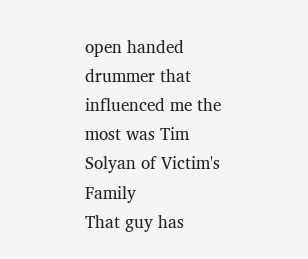open handed drummer that influenced me the most was Tim Solyan of Victim's Family
That guy has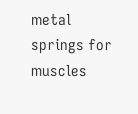metal springs for muscles